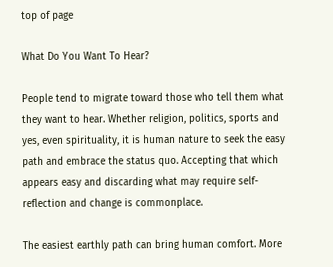top of page

What Do You Want To Hear?

People tend to migrate toward those who tell them what they want to hear. Whether religion, politics, sports and yes, even spirituality, it is human nature to seek the easy path and embrace the status quo. Accepting that which appears easy and discarding what may require self-reflection and change is commonplace.

The easiest earthly path can bring human comfort. More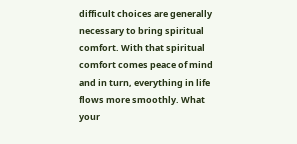difficult choices are generally necessary to bring spiritual comfort. With that spiritual comfort comes peace of mind and in turn, everything in life flows more smoothly. What your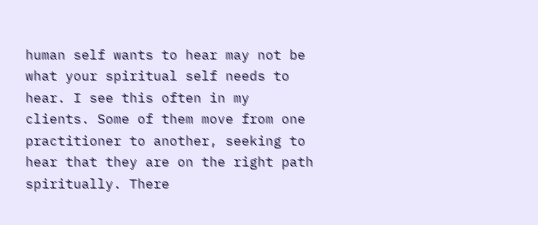human self wants to hear may not be what your spiritual self needs to hear. I see this often in my clients. Some of them move from one practitioner to another, seeking to hear that they are on the right path spiritually. There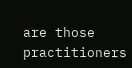are those practitioners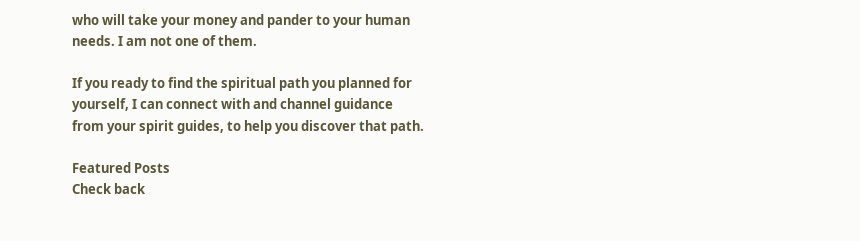who will take your money and pander to your human needs. I am not one of them.

If you ready to find the spiritual path you planned for yourself, I can connect with and channel guidance from your spirit guides, to help you discover that path.

Featured Posts
Check back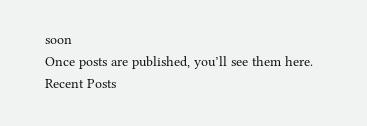soon
Once posts are published, you’ll see them here.
Recent Posts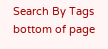Search By Tags
bottom of page